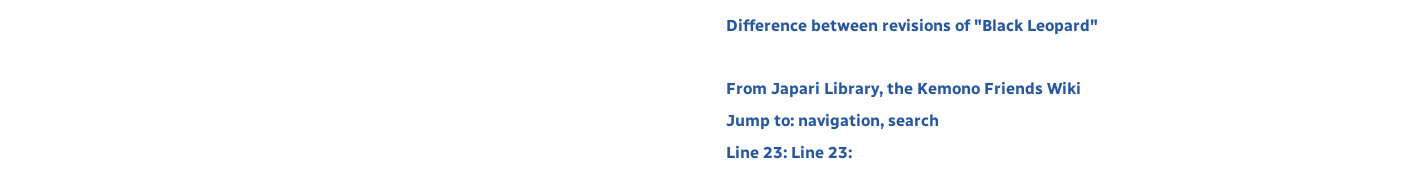Difference between revisions of "Black Leopard"

From Japari Library, the Kemono Friends Wiki
Jump to: navigation, search
Line 23: Line 23: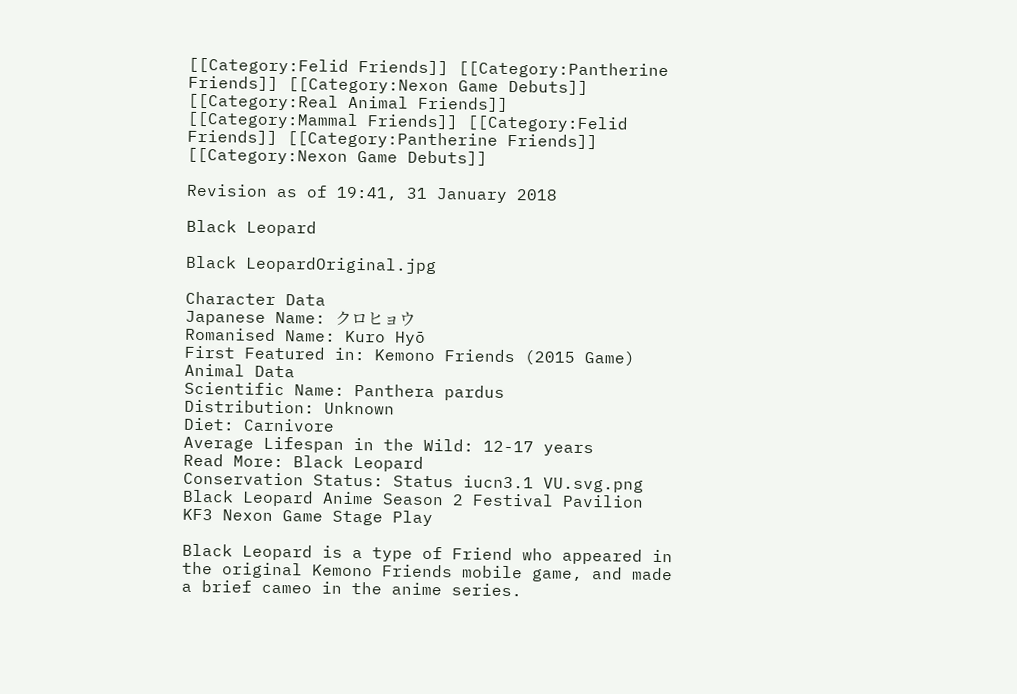[[Category:Felid Friends]] [[Category:Pantherine Friends]] [[Category:Nexon Game Debuts]]
[[Category:Real Animal Friends]] [[Category:Mammal Friends]] [[Category:Felid Friends]] [[Category:Pantherine Friends]] [[Category:Nexon Game Debuts]]

Revision as of 19:41, 31 January 2018

Black Leopard

Black LeopardOriginal.jpg

Character Data
Japanese Name: クロヒョウ
Romanised Name: Kuro Hyō
First Featured in: Kemono Friends (2015 Game)
Animal Data
Scientific Name: Panthera pardus
Distribution: Unknown
Diet: Carnivore
Average Lifespan in the Wild: 12-17 years
Read More: Black Leopard
Conservation Status: Status iucn3.1 VU.svg.png
Black Leopard Anime Season 2 Festival Pavilion KF3 Nexon Game Stage Play

Black Leopard is a type of Friend who appeared in the original Kemono Friends mobile game, and made a brief cameo in the anime series.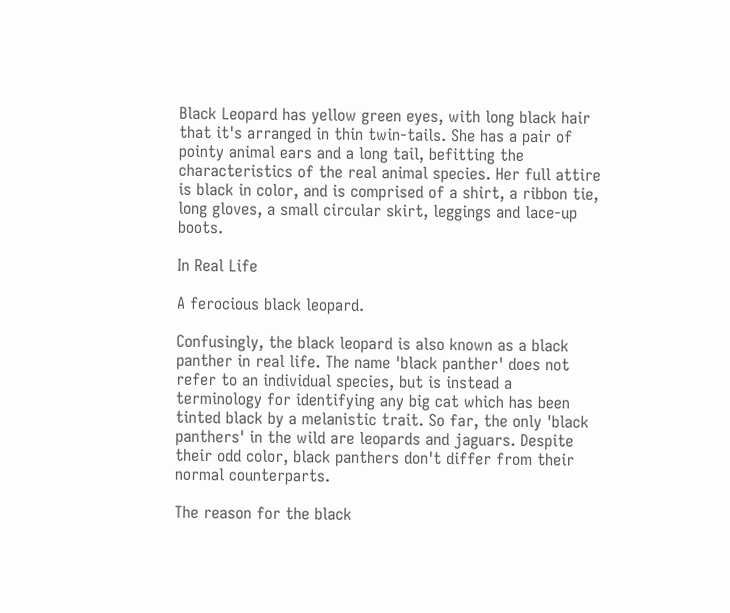Black Leopard has yellow green eyes, with long black hair that it's arranged in thin twin-tails. She has a pair of pointy animal ears and a long tail, befitting the characteristics of the real animal species. Her full attire is black in color, and is comprised of a shirt, a ribbon tie, long gloves, a small circular skirt, leggings and lace-up boots.

In Real Life

A ferocious black leopard.

Confusingly, the black leopard is also known as a black panther in real life. The name 'black panther' does not refer to an individual species, but is instead a terminology for identifying any big cat which has been tinted black by a melanistic trait. So far, the only 'black panthers' in the wild are leopards and jaguars. Despite their odd color, black panthers don't differ from their normal counterparts.

The reason for the black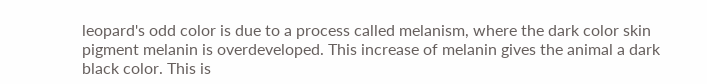leopard's odd color is due to a process called melanism, where the dark color skin pigment melanin is overdeveloped. This increase of melanin gives the animal a dark black color. This is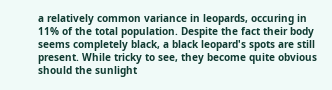a relatively common variance in leopards, occuring in 11% of the total population. Despite the fact their body seems completely black, a black leopard's spots are still present. While tricky to see, they become quite obvious should the sunlight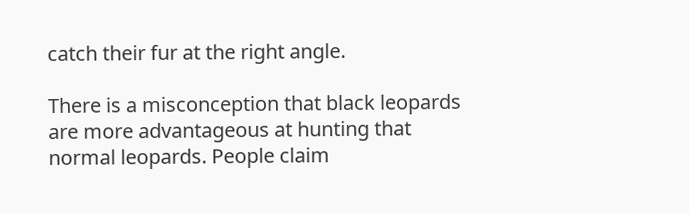catch their fur at the right angle.

There is a misconception that black leopards are more advantageous at hunting that normal leopards. People claim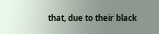that, due to their black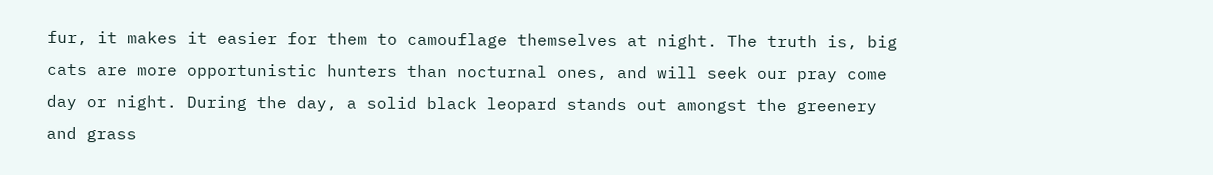fur, it makes it easier for them to camouflage themselves at night. The truth is, big cats are more opportunistic hunters than nocturnal ones, and will seek our pray come day or night. During the day, a solid black leopard stands out amongst the greenery and grass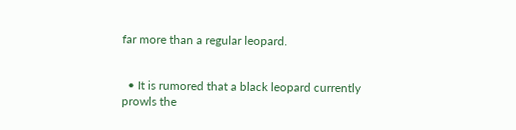far more than a regular leopard.


  • It is rumored that a black leopard currently prowls the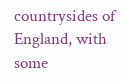countrysides of England, with some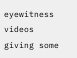eyewitness videos giving some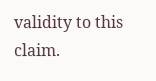validity to this claim.